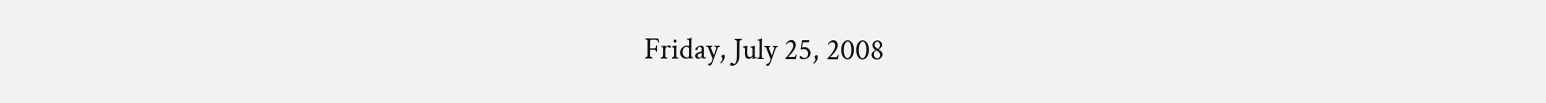Friday, July 25, 2008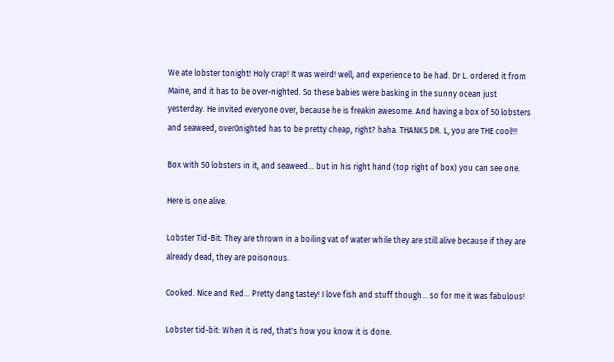We ate lobster tonight! Holy crap! It was weird! well, and experience to be had. Dr L. ordered it from Maine, and it has to be over-nighted. So these babies were basking in the sunny ocean just yesterday. He invited everyone over, because he is freakin awesome. And having a box of 50 lobsters and seaweed, over0nighted has to be pretty cheap, right? haha. THANKS DR. L, you are THE cool!!!

Box with 50 lobsters in it, and seaweed... but in his right hand (top right of box) you can see one.

Here is one alive.

Lobster Tid-Bit: They are thrown in a boiling vat of water while they are still alive because if they are already dead, they are poisonous.

Cooked. Nice and Red... Pretty dang tastey! I love fish and stuff though... so for me it was fabulous!

Lobster tid-bit: When it is red, that's how you know it is done.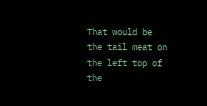That would be the tail meat on the left top of the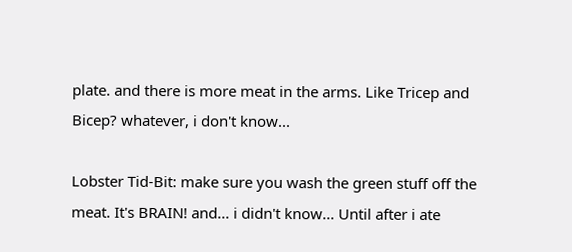plate. and there is more meat in the arms. Like Tricep and Bicep? whatever, i don't know...

Lobster Tid-Bit: make sure you wash the green stuff off the meat. It's BRAIN! and... i didn't know... Until after i ate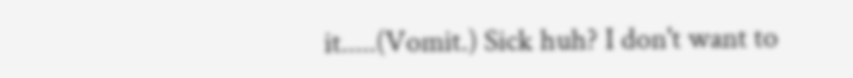it.....(Vomit.) Sick huh? I don't want to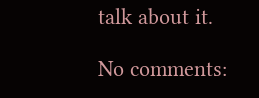talk about it.

No comments: